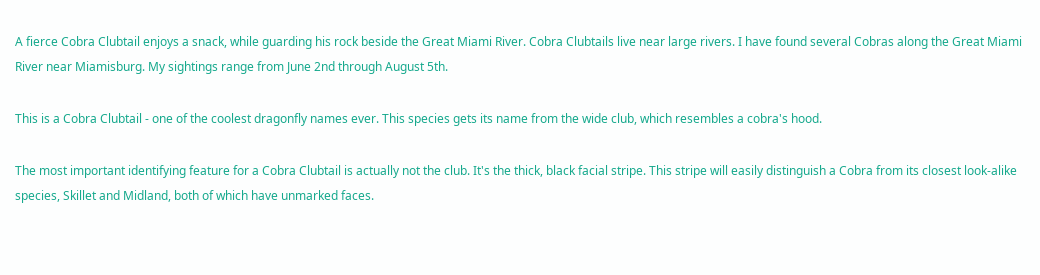A fierce Cobra Clubtail enjoys a snack, while guarding his rock beside the Great Miami River. Cobra Clubtails live near large rivers. I have found several Cobras along the Great Miami River near Miamisburg. My sightings range from June 2nd through August 5th.

This is a Cobra Clubtail - one of the coolest dragonfly names ever. This species gets its name from the wide club, which resembles a cobra's hood.

The most important identifying feature for a Cobra Clubtail is actually not the club. It's the thick, black facial stripe. This stripe will easily distinguish a Cobra from its closest look-alike species, Skillet and Midland, both of which have unmarked faces.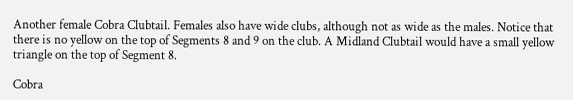Another female Cobra Clubtail. Females also have wide clubs, although not as wide as the males. Notice that there is no yellow on the top of Segments 8 and 9 on the club. A Midland Clubtail would have a small yellow triangle on the top of Segment 8.

Cobra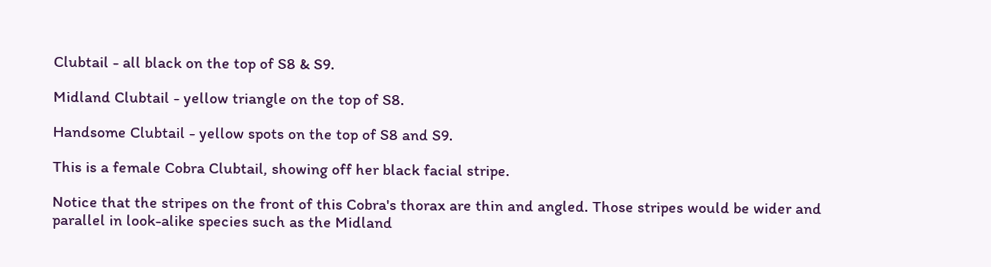Clubtail - all black on the top of S8 & S9.

Midland Clubtail - yellow triangle on the top of S8.

Handsome Clubtail - yellow spots on the top of S8 and S9.

This is a female Cobra Clubtail, showing off her black facial stripe.

Notice that the stripes on the front of this Cobra's thorax are thin and angled. Those stripes would be wider and parallel in look-alike species such as the Midland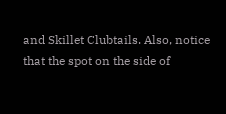and Skillet Clubtails. Also, notice that the spot on the side of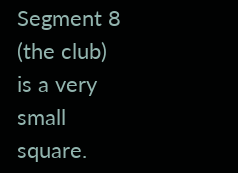Segment 8 (the club) is a very small square.